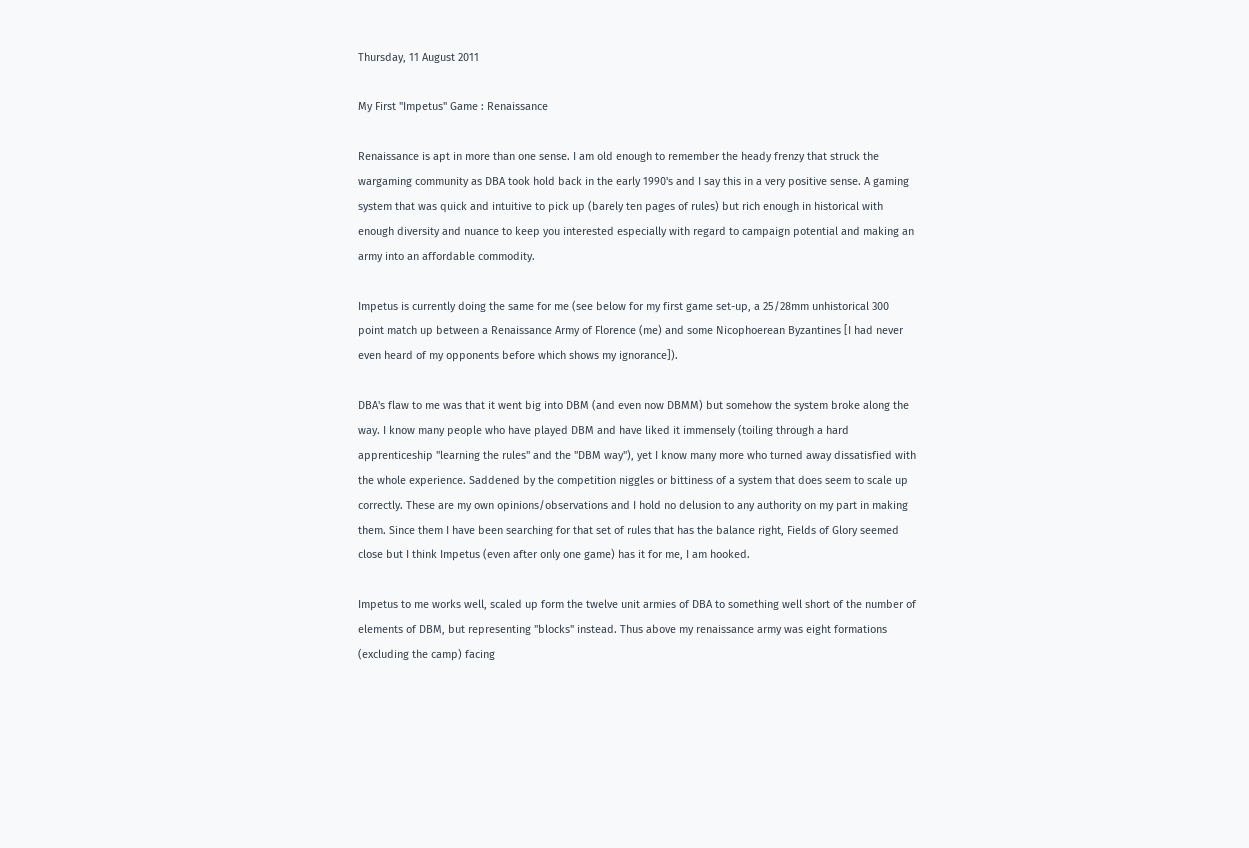Thursday, 11 August 2011

My First "Impetus" Game : Renaissance

Renaissance is apt in more than one sense. I am old enough to remember the heady frenzy that struck the wargaming community as DBA took hold back in the early 1990's and I say this in a very positive sense. A gaming system that was quick and intuitive to pick up (barely ten pages of rules) but rich enough in historical with enough diversity and nuance to keep you interested especially with regard to campaign potential and making an army into an affordable commodity.

Impetus is currently doing the same for me (see below for my first game set-up, a 25/28mm unhistorical 300 point match up between a Renaissance Army of Florence (me) and some Nicophoerean Byzantines [I had never even heard of my opponents before which shows my ignorance]).

DBA's flaw to me was that it went big into DBM (and even now DBMM) but somehow the system broke along the way. I know many people who have played DBM and have liked it immensely (toiling through a hard apprenticeship "learning the rules" and the "DBM way"), yet I know many more who turned away dissatisfied with the whole experience. Saddened by the competition niggles or bittiness of a system that does seem to scale up correctly. These are my own opinions/observations and I hold no delusion to any authority on my part in making them. Since them I have been searching for that set of rules that has the balance right, Fields of Glory seemed close but I think Impetus (even after only one game) has it for me, I am hooked.

Impetus to me works well, scaled up form the twelve unit armies of DBA to something well short of the number of elements of DBM, but representing "blocks" instead. Thus above my renaissance army was eight formations (excluding the camp) facing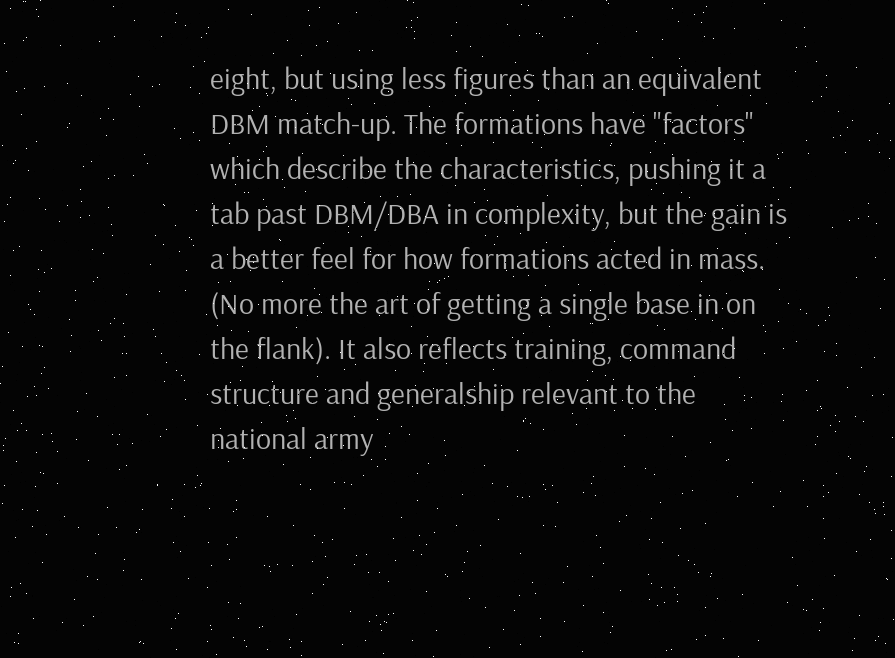eight, but using less figures than an equivalent DBM match-up. The formations have "factors" which describe the characteristics, pushing it a tab past DBM/DBA in complexity, but the gain is a better feel for how formations acted in mass. (No more the art of getting a single base in on the flank). It also reflects training, command structure and generalship relevant to the national army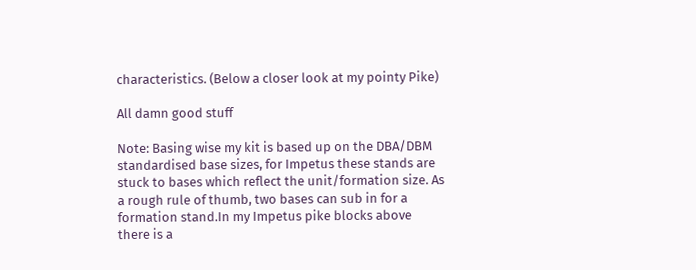characteristics. (Below a closer look at my pointy Pike)

All damn good stuff

Note: Basing wise my kit is based up on the DBA/DBM standardised base sizes, for Impetus these stands are stuck to bases which reflect the unit/formation size. As a rough rule of thumb, two bases can sub in for a formation stand.In my Impetus pike blocks above there is a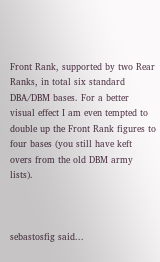Front Rank, supported by two Rear Ranks, in total six standard DBA/DBM bases. For a better visual effect I am even tempted to double up the Front Rank figures to four bases (you still have keft overs from the old DBM army lists).



sebastosfig said...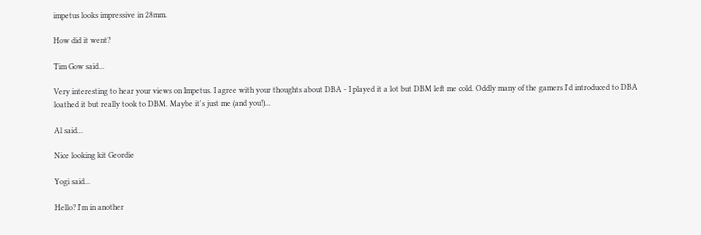impetus looks impressive in 28mm.

How did it went?

Tim Gow said...

Very interesting to hear your views on Impetus. I agree with your thoughts about DBA - I played it a lot but DBM left me cold. Oddly many of the gamers I'd introduced to DBA loathed it but really took to DBM. Maybe it's just me (and you!)...

Al said...

Nice looking kit Geordie

Yogi said...

Hello? I'm in another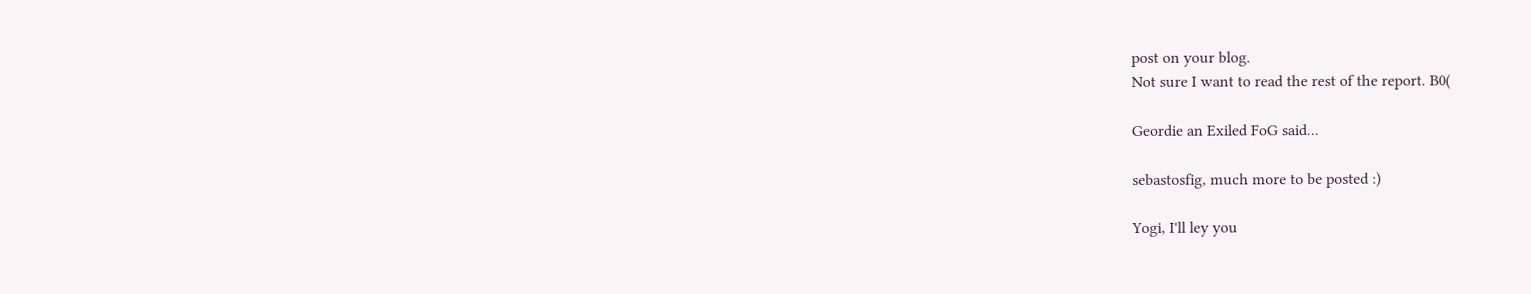post on your blog.
Not sure I want to read the rest of the report. B0(

Geordie an Exiled FoG said...

sebastosfig, much more to be posted :)

Yogi, I'll ley you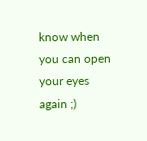know when you can open your eyes again ;)